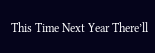This Time Next Year There’ll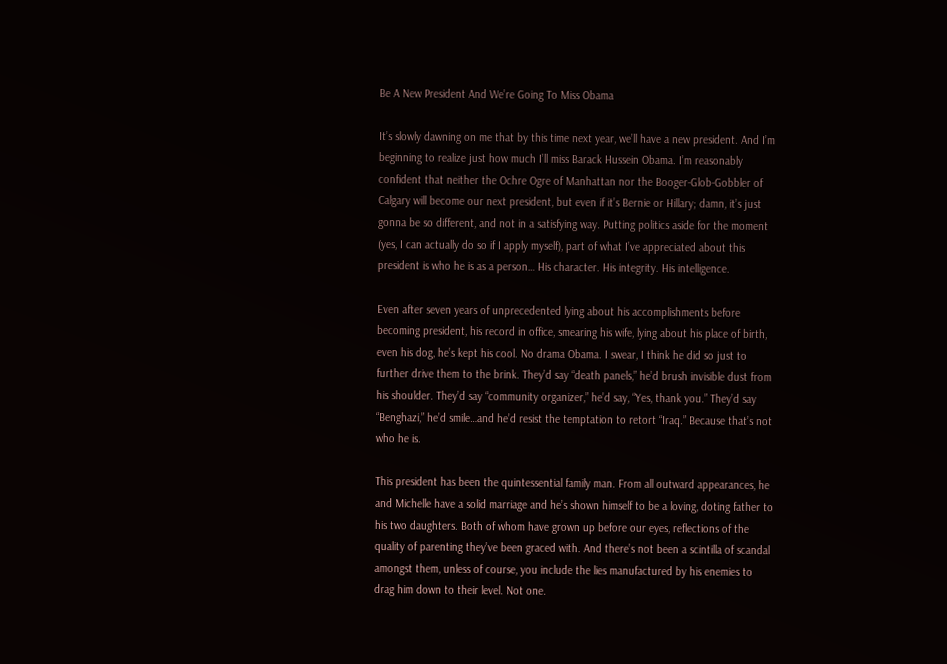Be A New President And We’re Going To Miss Obama

It’s slowly dawning on me that by this time next year, we’ll have a new president. And I’m beginning to realize just how much I’ll miss Barack Hussein Obama. I’m reasonably confident that neither the Ochre Ogre of Manhattan nor the Booger-Glob-Gobbler of Calgary will become our next president, but even if it’s Bernie or Hillary; damn, it’s just gonna be so different, and not in a satisfying way. Putting politics aside for the moment (yes, I can actually do so if I apply myself), part of what I’ve appreciated about this president is who he is as a person… His character. His integrity. His intelligence.

Even after seven years of unprecedented lying about his accomplishments before becoming president, his record in office, smearing his wife, lying about his place of birth, even his dog, he’s kept his cool. No drama Obama. I swear, I think he did so just to further drive them to the brink. They’d say “death panels,” he’d brush invisible dust from his shoulder. They’d say “community organizer,” he’d say, “Yes, thank you.” They’d say “Benghazi,” he’d smile…and he’d resist the temptation to retort “Iraq.” Because that’s not who he is.

This president has been the quintessential family man. From all outward appearances, he and Michelle have a solid marriage and he’s shown himself to be a loving, doting father to his two daughters. Both of whom have grown up before our eyes, reflections of the quality of parenting they’ve been graced with. And there’s not been a scintilla of scandal amongst them, unless of course, you include the lies manufactured by his enemies to drag him down to their level. Not one.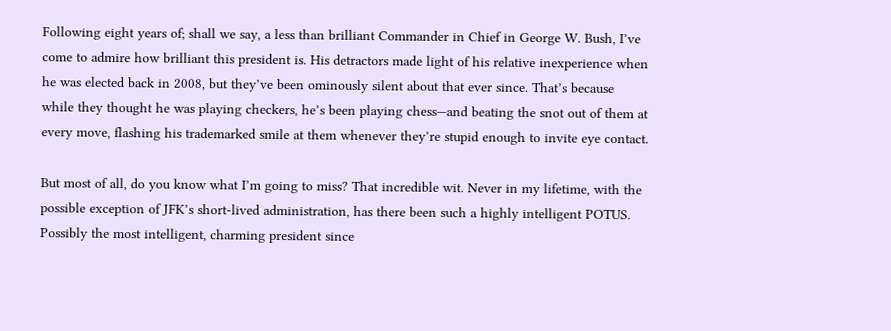Following eight years of; shall we say, a less than brilliant Commander in Chief in George W. Bush, I’ve come to admire how brilliant this president is. His detractors made light of his relative inexperience when he was elected back in 2008, but they’ve been ominously silent about that ever since. That’s because while they thought he was playing checkers, he’s been playing chess—and beating the snot out of them at every move, flashing his trademarked smile at them whenever they’re stupid enough to invite eye contact.

But most of all, do you know what I’m going to miss? That incredible wit. Never in my lifetime, with the possible exception of JFK’s short-lived administration, has there been such a highly intelligent POTUS. Possibly the most intelligent, charming president since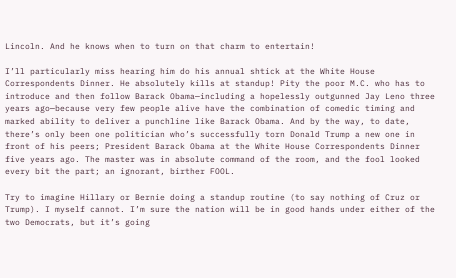Lincoln. And he knows when to turn on that charm to entertain!

I’ll particularly miss hearing him do his annual shtick at the White House Correspondents Dinner. He absolutely kills at standup! Pity the poor M.C. who has to introduce and then follow Barack Obama—including a hopelessly outgunned Jay Leno three years ago—because very few people alive have the combination of comedic timing and marked ability to deliver a punchline like Barack Obama. And by the way, to date, there’s only been one politician who’s successfully torn Donald Trump a new one in front of his peers; President Barack Obama at the White House Correspondents Dinner five years ago. The master was in absolute command of the room, and the fool looked every bit the part; an ignorant, birther FOOL.

Try to imagine Hillary or Bernie doing a standup routine (to say nothing of Cruz or Trump). I myself cannot. I’m sure the nation will be in good hands under either of the two Democrats, but it’s going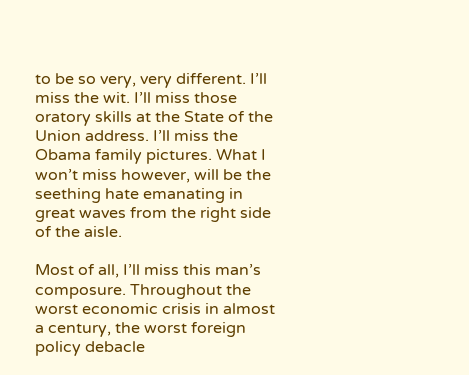to be so very, very different. I’ll miss the wit. I’ll miss those oratory skills at the State of the Union address. I’ll miss the Obama family pictures. What I won’t miss however, will be the seething hate emanating in great waves from the right side of the aisle.

Most of all, I’ll miss this man’s composure. Throughout the worst economic crisis in almost a century, the worst foreign policy debacle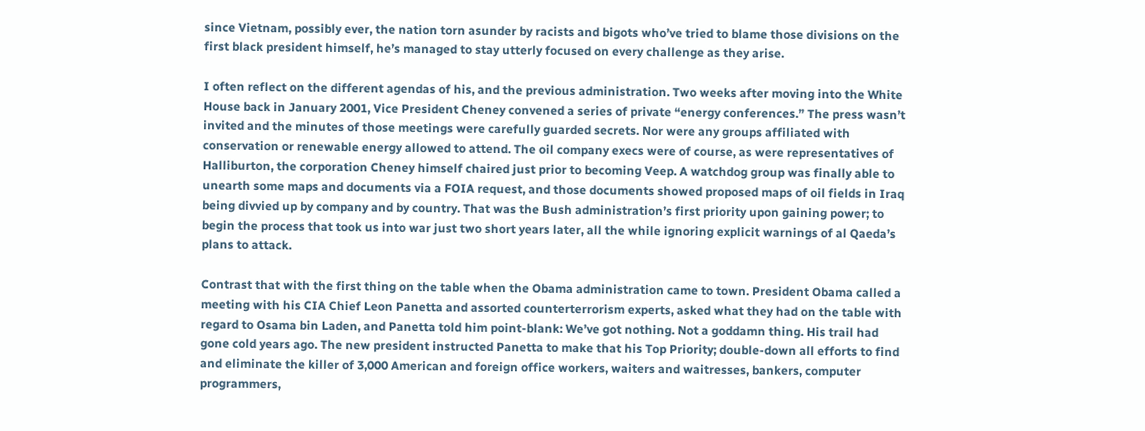since Vietnam, possibly ever, the nation torn asunder by racists and bigots who’ve tried to blame those divisions on the first black president himself, he’s managed to stay utterly focused on every challenge as they arise.

I often reflect on the different agendas of his, and the previous administration. Two weeks after moving into the White House back in January 2001, Vice President Cheney convened a series of private “energy conferences.” The press wasn’t invited and the minutes of those meetings were carefully guarded secrets. Nor were any groups affiliated with conservation or renewable energy allowed to attend. The oil company execs were of course, as were representatives of Halliburton, the corporation Cheney himself chaired just prior to becoming Veep. A watchdog group was finally able to unearth some maps and documents via a FOIA request, and those documents showed proposed maps of oil fields in Iraq being divvied up by company and by country. That was the Bush administration’s first priority upon gaining power; to begin the process that took us into war just two short years later, all the while ignoring explicit warnings of al Qaeda’s plans to attack.

Contrast that with the first thing on the table when the Obama administration came to town. President Obama called a meeting with his CIA Chief Leon Panetta and assorted counterterrorism experts, asked what they had on the table with regard to Osama bin Laden, and Panetta told him point-blank: We’ve got nothing. Not a goddamn thing. His trail had gone cold years ago. The new president instructed Panetta to make that his Top Priority; double-down all efforts to find and eliminate the killer of 3,000 American and foreign office workers, waiters and waitresses, bankers, computer programmers,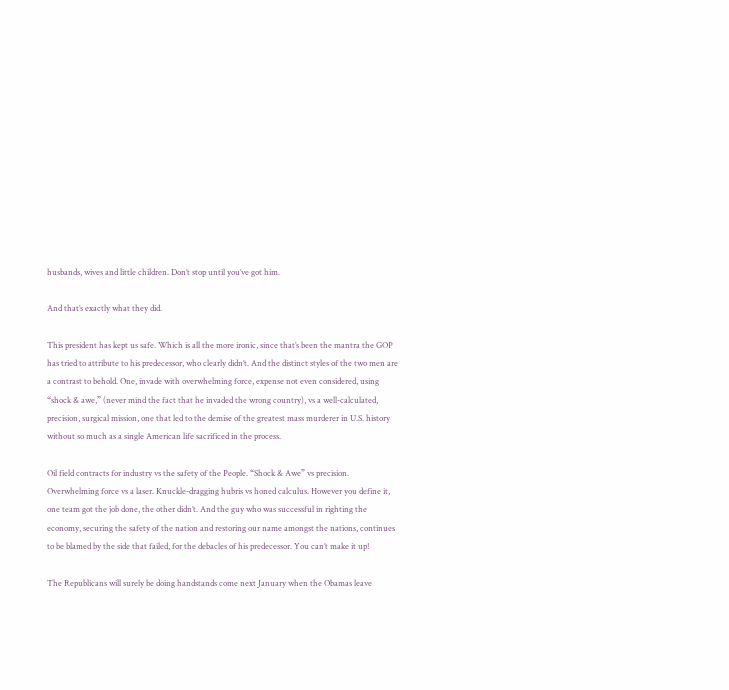husbands, wives and little children. Don’t stop until you’ve got him.

And that’s exactly what they did.

This president has kept us safe. Which is all the more ironic, since that’s been the mantra the GOP has tried to attribute to his predecessor, who clearly didn’t. And the distinct styles of the two men are a contrast to behold. One, invade with overwhelming force, expense not even considered, using “shock & awe,” (never mind the fact that he invaded the wrong country), vs a well-calculated, precision, surgical mission, one that led to the demise of the greatest mass murderer in U.S. history without so much as a single American life sacrificed in the process.

Oil field contracts for industry vs the safety of the People. “Shock & Awe” vs precision. Overwhelming force vs a laser. Knuckle-dragging hubris vs honed calculus. However you define it, one team got the job done, the other didn’t. And the guy who was successful in righting the economy, securing the safety of the nation and restoring our name amongst the nations, continues to be blamed by the side that failed, for the debacles of his predecessor. You can’t make it up!

The Republicans will surely be doing handstands come next January when the Obamas leave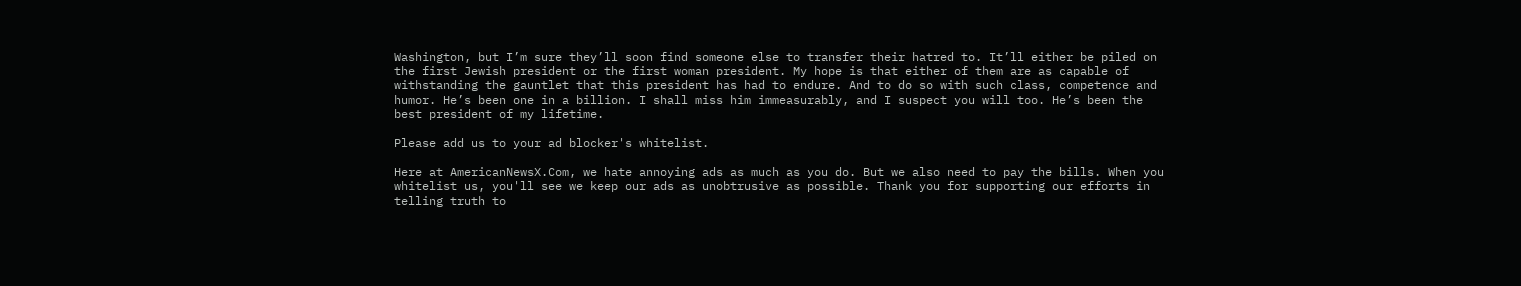Washington, but I’m sure they’ll soon find someone else to transfer their hatred to. It’ll either be piled on the first Jewish president or the first woman president. My hope is that either of them are as capable of withstanding the gauntlet that this president has had to endure. And to do so with such class, competence and humor. He’s been one in a billion. I shall miss him immeasurably, and I suspect you will too. He’s been the best president of my lifetime.

Please add us to your ad blocker's whitelist.

Here at AmericanNewsX.Com, we hate annoying ads as much as you do. But we also need to pay the bills. When you whitelist us, you'll see we keep our ads as unobtrusive as possible. Thank you for supporting our efforts in telling truth to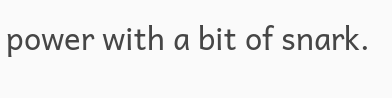power with a bit of snark.